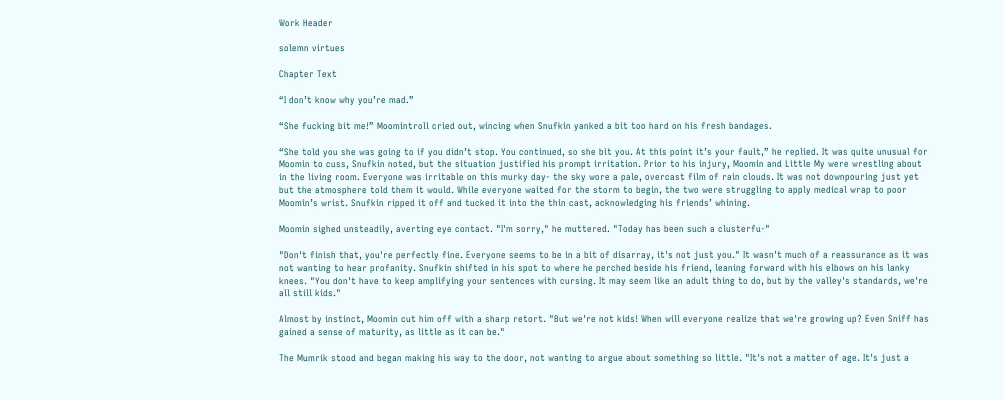Work Header

solemn virtues

Chapter Text

“I don’t know why you’re mad.”

“She fucking bit me!” Moomintroll cried out, wincing when Snufkin yanked a bit too hard on his fresh bandages.

“She told you she was going to if you didn’t stop. You continued, so she bit you. At this point it’s your fault,” he replied. It was quite unusual for Moomin to cuss, Snufkin noted, but the situation justified his prompt irritation. Prior to his injury, Moomin and Little My were wrestling about in the living room. Everyone was irritable on this murky day- the sky wore a pale, overcast film of rain clouds. It was not downpouring just yet but the atmosphere told them it would. While everyone waited for the storm to begin, the two were struggling to apply medical wrap to poor Moomin’s wrist. Snufkin ripped it off and tucked it into the thin cast, acknowledging his friends’ whining.

Moomin sighed unsteadily, averting eye contact. "I'm sorry," he muttered. "Today has been such a clusterfu-"

"Don't finish that, you're perfectly fine. Everyone seems to be in a bit of disarray, it's not just you." It wasn't much of a reassurance as it was not wanting to hear profanity. Snufkin shifted in his spot to where he perched beside his friend, leaning forward with his elbows on his lanky knees. "You don't have to keep amplifying your sentences with cursing. It may seem like an adult thing to do, but by the valley's standards, we're all still kids."

Almost by instinct, Moomin cut him off with a sharp retort. "But we're not kids! When will everyone realize that we're growing up? Even Sniff has gained a sense of maturity, as little as it can be."

The Mumrik stood and began making his way to the door, not wanting to argue about something so little. "It's not a matter of age. It's just a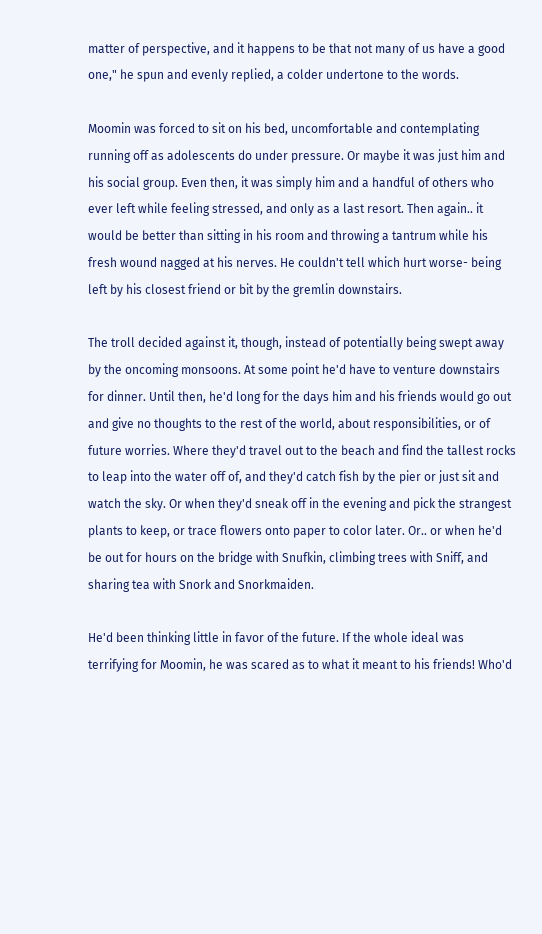matter of perspective, and it happens to be that not many of us have a good one," he spun and evenly replied, a colder undertone to the words.

Moomin was forced to sit on his bed, uncomfortable and contemplating running off as adolescents do under pressure. Or maybe it was just him and his social group. Even then, it was simply him and a handful of others who ever left while feeling stressed, and only as a last resort. Then again.. it would be better than sitting in his room and throwing a tantrum while his fresh wound nagged at his nerves. He couldn't tell which hurt worse- being left by his closest friend or bit by the gremlin downstairs.

The troll decided against it, though, instead of potentially being swept away by the oncoming monsoons. At some point he'd have to venture downstairs for dinner. Until then, he'd long for the days him and his friends would go out and give no thoughts to the rest of the world, about responsibilities, or of future worries. Where they'd travel out to the beach and find the tallest rocks to leap into the water off of, and they'd catch fish by the pier or just sit and watch the sky. Or when they'd sneak off in the evening and pick the strangest plants to keep, or trace flowers onto paper to color later. Or.. or when he'd be out for hours on the bridge with Snufkin, climbing trees with Sniff, and sharing tea with Snork and Snorkmaiden.

He'd been thinking little in favor of the future. If the whole ideal was terrifying for Moomin, he was scared as to what it meant to his friends! Who'd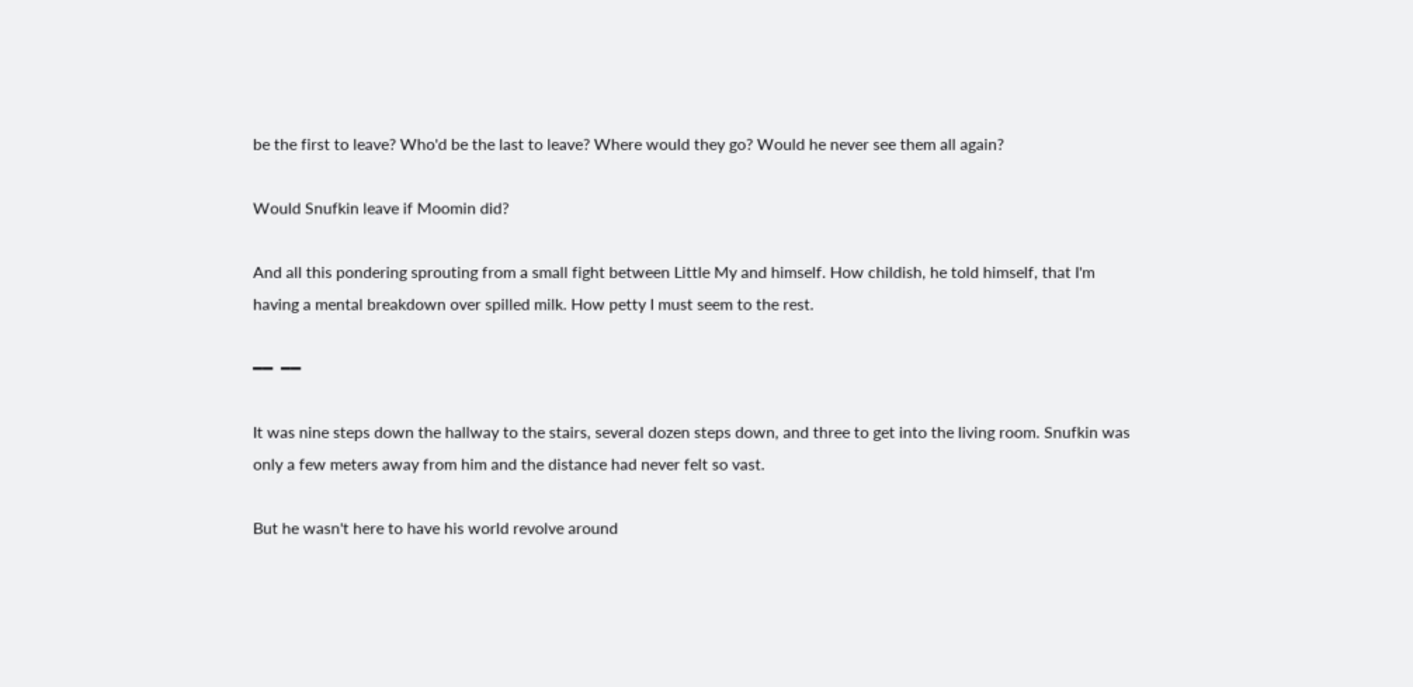be the first to leave? Who'd be the last to leave? Where would they go? Would he never see them all again?

Would Snufkin leave if Moomin did?

And all this pondering sprouting from a small fight between Little My and himself. How childish, he told himself, that I'm having a mental breakdown over spilled milk. How petty I must seem to the rest.

━━  ━━

It was nine steps down the hallway to the stairs, several dozen steps down, and three to get into the living room. Snufkin was only a few meters away from him and the distance had never felt so vast.

But he wasn't here to have his world revolve around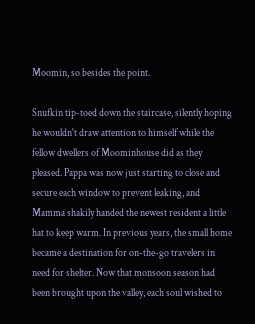Moomin, so besides the point.

Snufkin tip-toed down the staircase, silently hoping he wouldn't draw attention to himself while the fellow dwellers of Moominhouse did as they pleased. Pappa was now just starting to close and secure each window to prevent leaking, and Mamma shakily handed the newest resident a little hat to keep warm. In previous years, the small home became a destination for on-the-go travelers in need for shelter. Now that monsoon season had been brought upon the valley, each soul wished to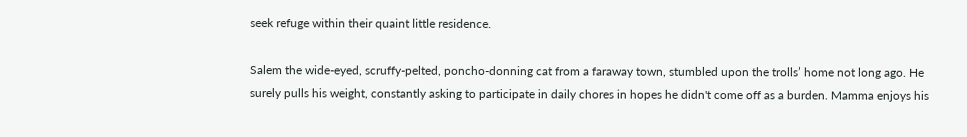seek refuge within their quaint little residence.

Salem the wide-eyed, scruffy-pelted, poncho-donning cat from a faraway town, stumbled upon the trolls’ home not long ago. He surely pulls his weight, constantly asking to participate in daily chores in hopes he didn't come off as a burden. Mamma enjoys his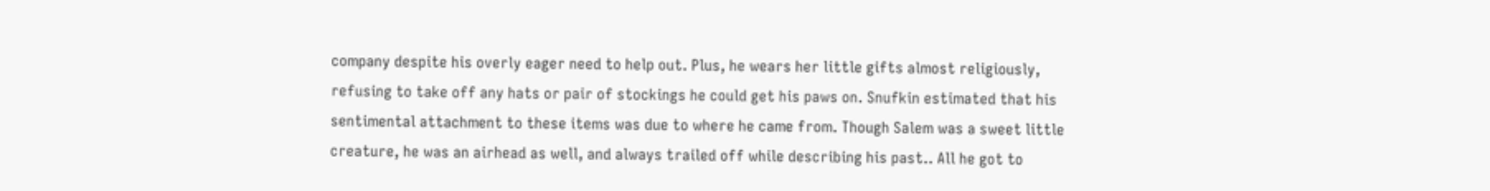company despite his overly eager need to help out. Plus, he wears her little gifts almost religiously, refusing to take off any hats or pair of stockings he could get his paws on. Snufkin estimated that his sentimental attachment to these items was due to where he came from. Though Salem was a sweet little creature, he was an airhead as well, and always trailed off while describing his past.. All he got to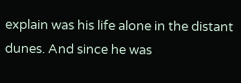explain was his life alone in the distant dunes. And since he was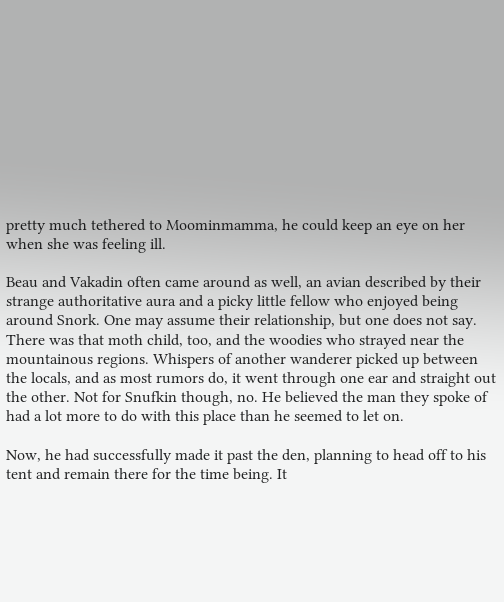pretty much tethered to Moominmamma, he could keep an eye on her when she was feeling ill.

Beau and Vakadin often came around as well, an avian described by their strange authoritative aura and a picky little fellow who enjoyed being around Snork. One may assume their relationship, but one does not say. There was that moth child, too, and the woodies who strayed near the mountainous regions. Whispers of another wanderer picked up between the locals, and as most rumors do, it went through one ear and straight out the other. Not for Snufkin though, no. He believed the man they spoke of had a lot more to do with this place than he seemed to let on.

Now, he had successfully made it past the den, planning to head off to his tent and remain there for the time being. It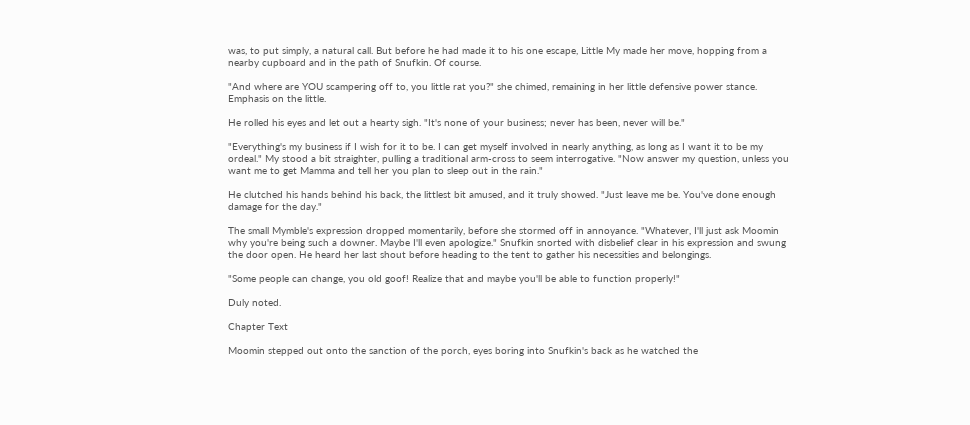was, to put simply, a natural call. But before he had made it to his one escape, Little My made her move, hopping from a nearby cupboard and in the path of Snufkin. Of course.

"And where are YOU scampering off to, you little rat you?" she chimed, remaining in her little defensive power stance. Emphasis on the little.

He rolled his eyes and let out a hearty sigh. "It's none of your business; never has been, never will be."

"Everything's my business if I wish for it to be. I can get myself involved in nearly anything, as long as I want it to be my ordeal." My stood a bit straighter, pulling a traditional arm-cross to seem interrogative. "Now answer my question, unless you want me to get Mamma and tell her you plan to sleep out in the rain."

He clutched his hands behind his back, the littlest bit amused, and it truly showed. "Just leave me be. You've done enough damage for the day."

The small Mymble's expression dropped momentarily, before she stormed off in annoyance. "Whatever, I'll just ask Moomin why you're being such a downer. Maybe I'll even apologize." Snufkin snorted with disbelief clear in his expression and swung the door open. He heard her last shout before heading to the tent to gather his necessities and belongings.

"Some people can change, you old goof! Realize that and maybe you'll be able to function properly!"

Duly noted.

Chapter Text

Moomin stepped out onto the sanction of the porch, eyes boring into Snufkin's back as he watched the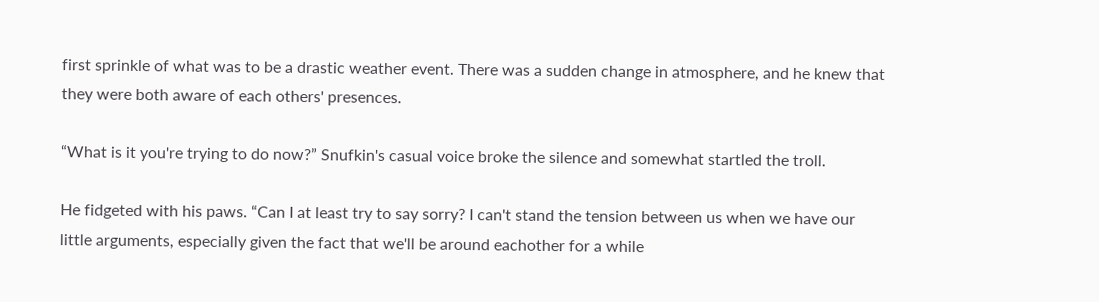first sprinkle of what was to be a drastic weather event. There was a sudden change in atmosphere, and he knew that they were both aware of each others' presences.

“What is it you're trying to do now?” Snufkin's casual voice broke the silence and somewhat startled the troll.

He fidgeted with his paws. “Can I at least try to say sorry? I can't stand the tension between us when we have our little arguments, especially given the fact that we'll be around eachother for a while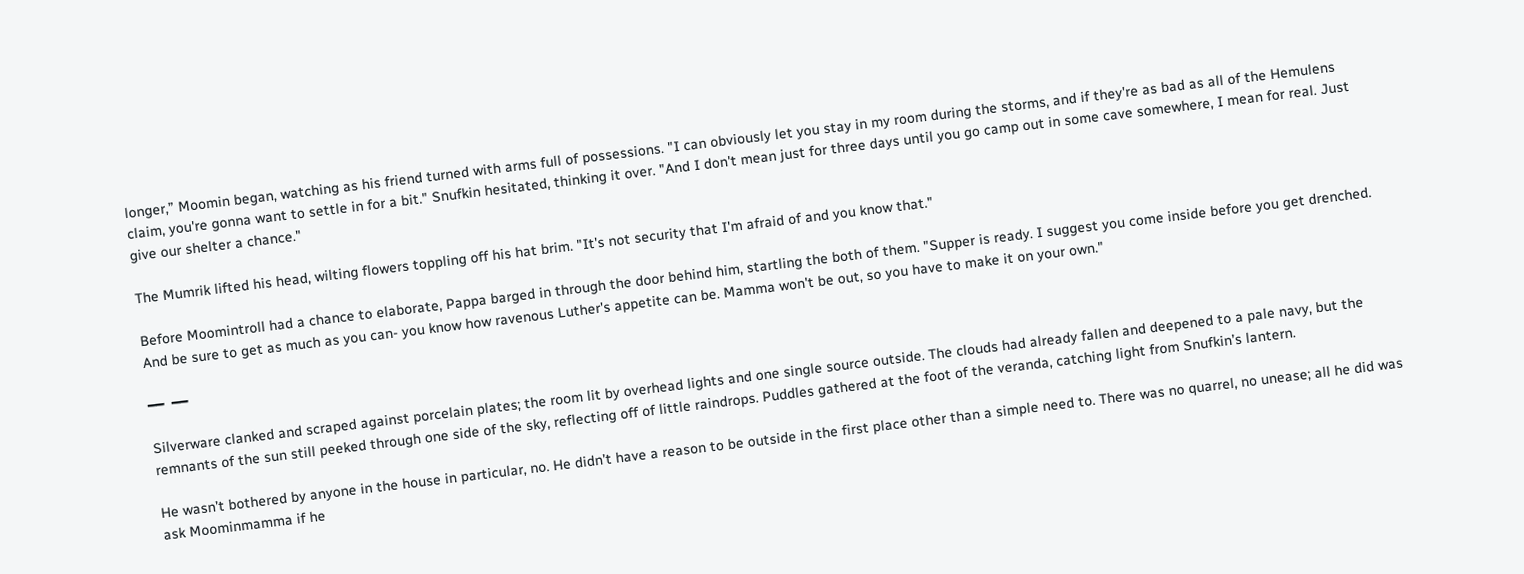longer,” Moomin began, watching as his friend turned with arms full of possessions. "I can obviously let you stay in my room during the storms, and if they're as bad as all of the Hemulens claim, you're gonna want to settle in for a bit." Snufkin hesitated, thinking it over. "And I don't mean just for three days until you go camp out in some cave somewhere, I mean for real. Just give our shelter a chance."

The Mumrik lifted his head, wilting flowers toppling off his hat brim. "It's not security that I'm afraid of and you know that."

Before Moomintroll had a chance to elaborate, Pappa barged in through the door behind him, startling the both of them. "Supper is ready. I suggest you come inside before you get drenched. And be sure to get as much as you can- you know how ravenous Luther's appetite can be. Mamma won't be out, so you have to make it on your own."

━━  ━━

Silverware clanked and scraped against porcelain plates; the room lit by overhead lights and one single source outside. The clouds had already fallen and deepened to a pale navy, but the remnants of the sun still peeked through one side of the sky, reflecting off of little raindrops. Puddles gathered at the foot of the veranda, catching light from Snufkin’s lantern.

He wasn’t bothered by anyone in the house in particular, no. He didn’t have a reason to be outside in the first place other than a simple need to. There was no quarrel, no unease; all he did was ask Moominmamma if he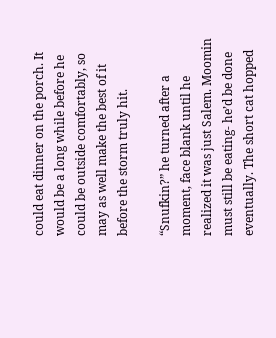could eat dinner on the porch. It would be a long while before he could be outside comfortably, so may as well make the best of it before the storm truly hit.

“Snufkin?” he turned after a moment, face blank until he realized it was just Salem. Moomin must still be eating- he’d be done eventually. The short cat hopped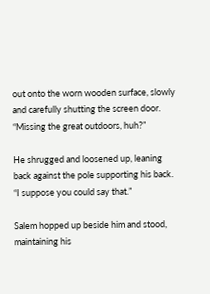out onto the worn wooden surface, slowly and carefully shutting the screen door. “Missing the great outdoors, huh?”

He shrugged and loosened up, leaning back against the pole supporting his back. “I suppose you could say that.”

Salem hopped up beside him and stood, maintaining his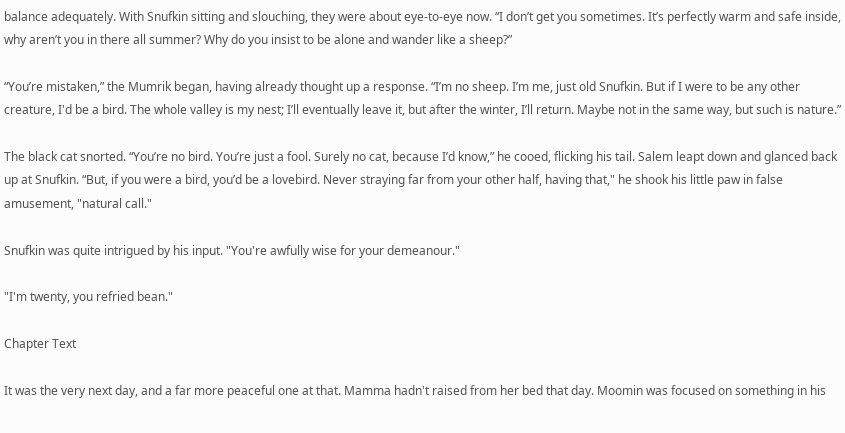balance adequately. With Snufkin sitting and slouching, they were about eye-to-eye now. “I don’t get you sometimes. It’s perfectly warm and safe inside, why aren’t you in there all summer? Why do you insist to be alone and wander like a sheep?”

“You’re mistaken,” the Mumrik began, having already thought up a response. “I’m no sheep. I’m me, just old Snufkin. But if I were to be any other creature, I'd be a bird. The whole valley is my nest; I’ll eventually leave it, but after the winter, I’ll return. Maybe not in the same way, but such is nature.”

The black cat snorted. “You’re no bird. You’re just a fool. Surely no cat, because I’d know,” he cooed, flicking his tail. Salem leapt down and glanced back up at Snufkin. “But, if you were a bird, you’d be a lovebird. Never straying far from your other half, having that," he shook his little paw in false amusement, "natural call."

Snufkin was quite intrigued by his input. "You're awfully wise for your demeanour."

"I'm twenty, you refried bean."

Chapter Text

It was the very next day, and a far more peaceful one at that. Mamma hadn't raised from her bed that day. Moomin was focused on something in his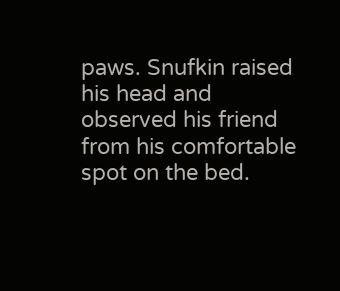paws. Snufkin raised his head and observed his friend from his comfortable spot on the bed.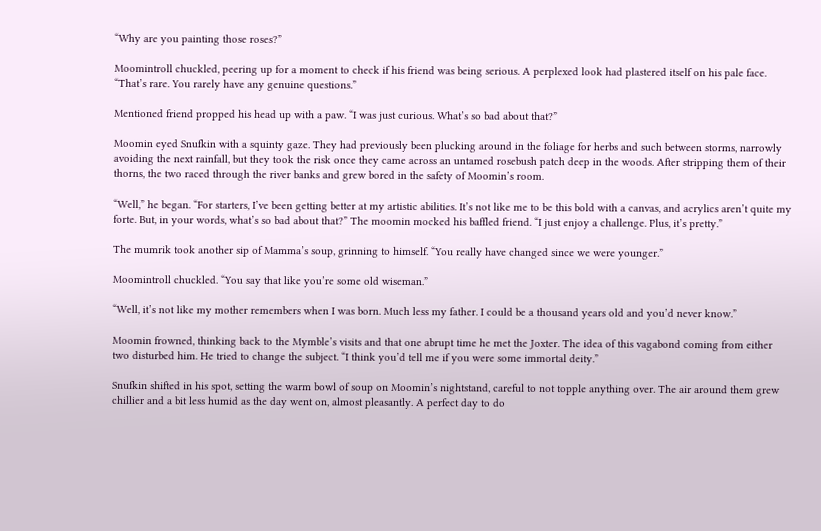“Why are you painting those roses?”

Moomintroll chuckled, peering up for a moment to check if his friend was being serious. A perplexed look had plastered itself on his pale face. “That’s rare. You rarely have any genuine questions.”

Mentioned friend propped his head up with a paw. “I was just curious. What’s so bad about that?”

Moomin eyed Snufkin with a squinty gaze. They had previously been plucking around in the foliage for herbs and such between storms, narrowly avoiding the next rainfall, but they took the risk once they came across an untamed rosebush patch deep in the woods. After stripping them of their thorns, the two raced through the river banks and grew bored in the safety of Moomin’s room.

“Well,” he began. “For starters, I’ve been getting better at my artistic abilities. It’s not like me to be this bold with a canvas, and acrylics aren’t quite my forte. But, in your words, what’s so bad about that?” The moomin mocked his baffled friend. “I just enjoy a challenge. Plus, it’s pretty.”

The mumrik took another sip of Mamma’s soup, grinning to himself. “You really have changed since we were younger.”

Moomintroll chuckled. “You say that like you’re some old wiseman.”

“Well, it’s not like my mother remembers when I was born. Much less my father. I could be a thousand years old and you’d never know.”

Moomin frowned, thinking back to the Mymble’s visits and that one abrupt time he met the Joxter. The idea of this vagabond coming from either two disturbed him. He tried to change the subject. “I think you’d tell me if you were some immortal deity.”

Snufkin shifted in his spot, setting the warm bowl of soup on Moomin’s nightstand, careful to not topple anything over. The air around them grew chillier and a bit less humid as the day went on, almost pleasantly. A perfect day to do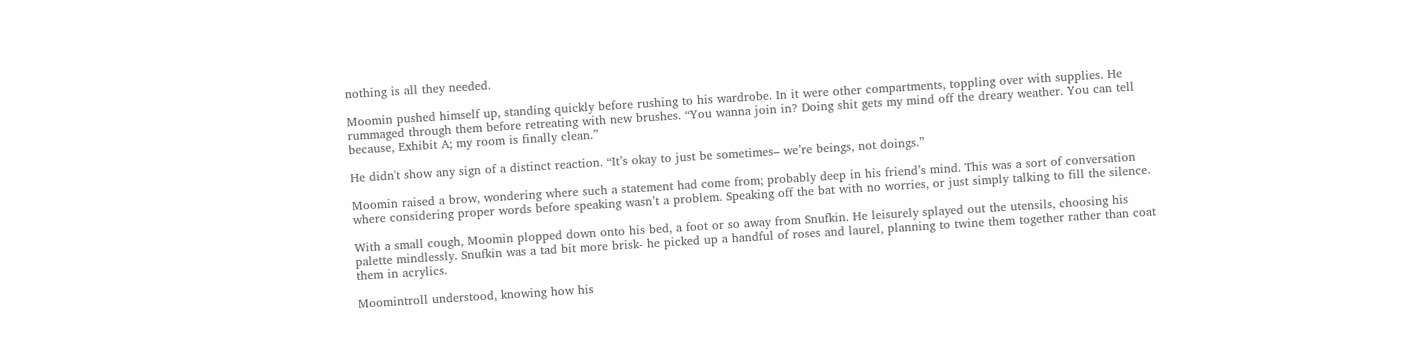nothing is all they needed.

Moomin pushed himself up, standing quickly before rushing to his wardrobe. In it were other compartments, toppling over with supplies. He rummaged through them before retreating with new brushes. “You wanna join in? Doing shit gets my mind off the dreary weather. You can tell because, Exhibit A; my room is finally clean.”

He didn't show any sign of a distinct reaction. “It’s okay to just be sometimes– we’re beings, not doings.”

Moomin raised a brow, wondering where such a statement had come from; probably deep in his friend’s mind. This was a sort of conversation where considering proper words before speaking wasn’t a problem. Speaking off the bat with no worries, or just simply talking to fill the silence.

With a small cough, Moomin plopped down onto his bed, a foot or so away from Snufkin. He leisurely splayed out the utensils, choosing his palette mindlessly. Snufkin was a tad bit more brisk- he picked up a handful of roses and laurel, planning to twine them together rather than coat them in acrylics.

Moomintroll understood, knowing how his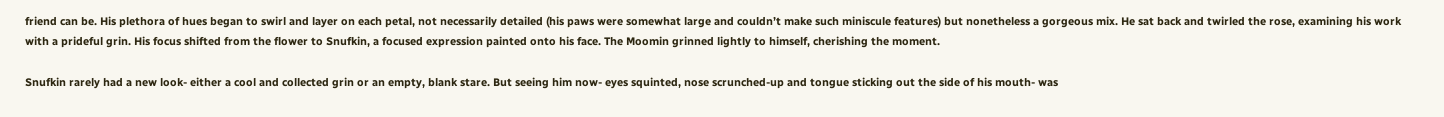friend can be. His plethora of hues began to swirl and layer on each petal, not necessarily detailed (his paws were somewhat large and couldn’t make such miniscule features) but nonetheless a gorgeous mix. He sat back and twirled the rose, examining his work with a prideful grin. His focus shifted from the flower to Snufkin, a focused expression painted onto his face. The Moomin grinned lightly to himself, cherishing the moment.

Snufkin rarely had a new look- either a cool and collected grin or an empty, blank stare. But seeing him now- eyes squinted, nose scrunched-up and tongue sticking out the side of his mouth- was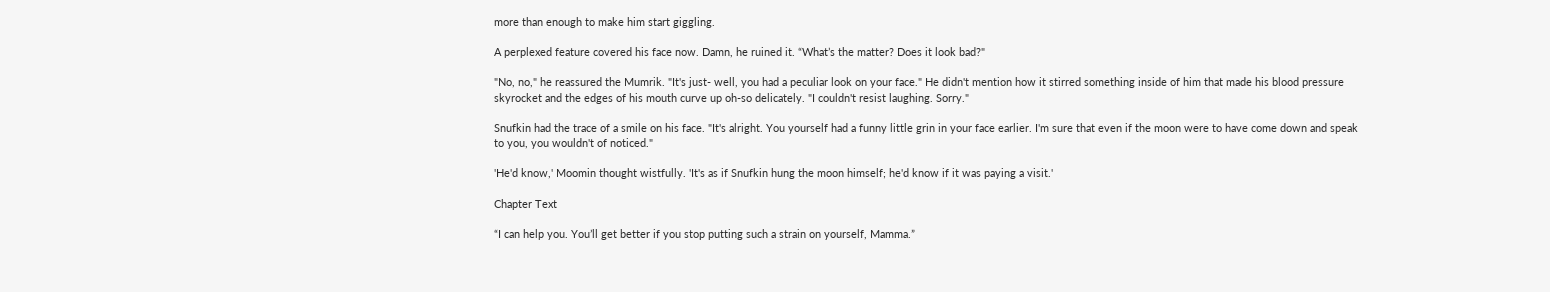more than enough to make him start giggling.

A perplexed feature covered his face now. Damn, he ruined it. “What’s the matter? Does it look bad?"

"No, no," he reassured the Mumrik. "It's just- well, you had a peculiar look on your face." He didn't mention how it stirred something inside of him that made his blood pressure skyrocket and the edges of his mouth curve up oh-so delicately. "I couldn't resist laughing. Sorry."

Snufkin had the trace of a smile on his face. "It's alright. You yourself had a funny little grin in your face earlier. I'm sure that even if the moon were to have come down and speak to you, you wouldn't of noticed."

'He'd know,' Moomin thought wistfully. 'It's as if Snufkin hung the moon himself; he'd know if it was paying a visit.'

Chapter Text

“I can help you. You’ll get better if you stop putting such a strain on yourself, Mamma.”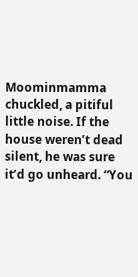Moominmamma chuckled, a pitiful little noise. If the house weren’t dead silent, he was sure it’d go unheard. “You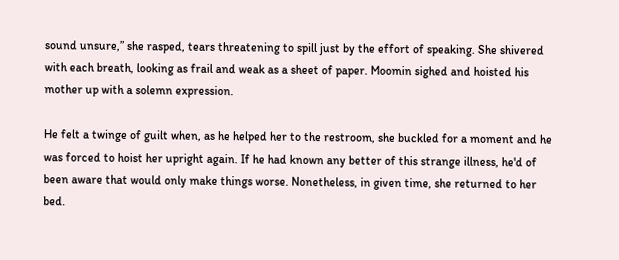sound unsure,” she rasped, tears threatening to spill just by the effort of speaking. She shivered with each breath, looking as frail and weak as a sheet of paper. Moomin sighed and hoisted his mother up with a solemn expression.

He felt a twinge of guilt when, as he helped her to the restroom, she buckled for a moment and he was forced to hoist her upright again. If he had known any better of this strange illness, he'd of been aware that would only make things worse. Nonetheless, in given time, she returned to her bed.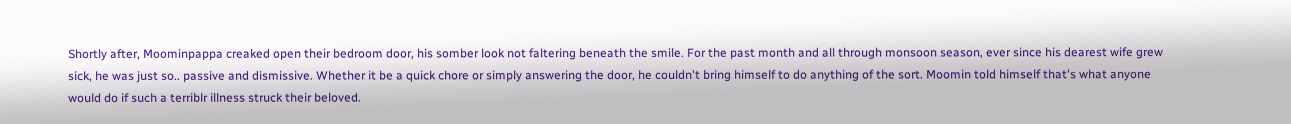Shortly after, Moominpappa creaked open their bedroom door, his somber look not faltering beneath the smile. For the past month and all through monsoon season, ever since his dearest wife grew sick, he was just so.. passive and dismissive. Whether it be a quick chore or simply answering the door, he couldn't bring himself to do anything of the sort. Moomin told himself that's what anyone would do if such a terriblr illness struck their beloved.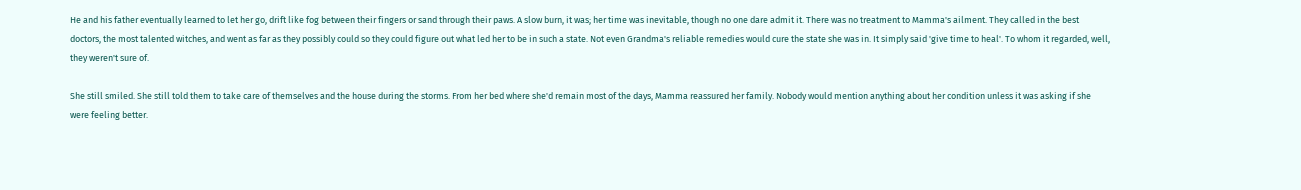He and his father eventually learned to let her go, drift like fog between their fingers or sand through their paws. A slow burn, it was; her time was inevitable, though no one dare admit it. There was no treatment to Mamma's ailment. They called in the best doctors, the most talented witches, and went as far as they possibly could so they could figure out what led her to be in such a state. Not even Grandma's reliable remedies would cure the state she was in. It simply said 'give time to heal'. To whom it regarded, well, they weren't sure of.

She still smiled. She still told them to take care of themselves and the house during the storms. From her bed where she'd remain most of the days, Mamma reassured her family. Nobody would mention anything about her condition unless it was asking if she were feeling better.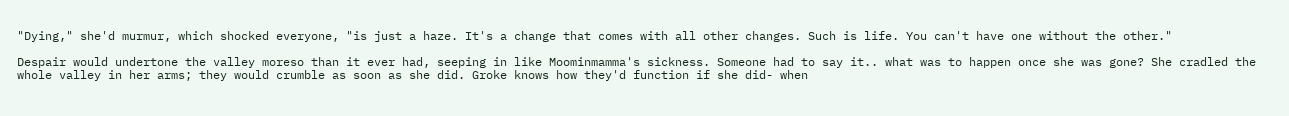"Dying," she'd murmur, which shocked everyone, "is just a haze. It's a change that comes with all other changes. Such is life. You can't have one without the other."

Despair would undertone the valley moreso than it ever had, seeping in like Moominmamma's sickness. Someone had to say it.. what was to happen once she was gone? She cradled the whole valley in her arms; they would crumble as soon as she did. Groke knows how they'd function if she did- when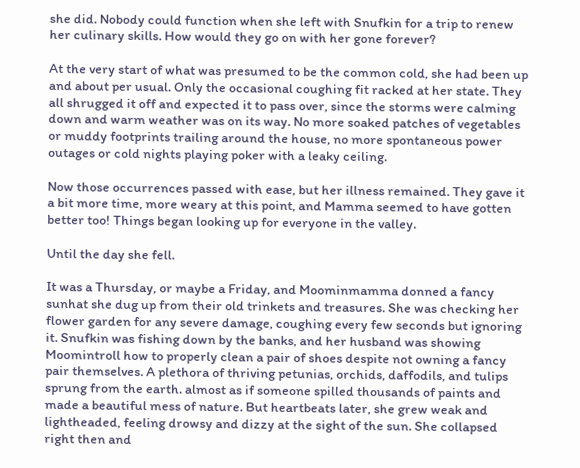she did. Nobody could function when she left with Snufkin for a trip to renew her culinary skills. How would they go on with her gone forever?

At the very start of what was presumed to be the common cold, she had been up and about per usual. Only the occasional coughing fit racked at her state. They all shrugged it off and expected it to pass over, since the storms were calming down and warm weather was on its way. No more soaked patches of vegetables or muddy footprints trailing around the house, no more spontaneous power outages or cold nights playing poker with a leaky ceiling.

Now those occurrences passed with ease, but her illness remained. They gave it a bit more time, more weary at this point, and Mamma seemed to have gotten better too! Things began looking up for everyone in the valley.

Until the day she fell.

It was a Thursday, or maybe a Friday, and Moominmamma donned a fancy sunhat she dug up from their old trinkets and treasures. She was checking her flower garden for any severe damage, coughing every few seconds but ignoring it. Snufkin was fishing down by the banks, and her husband was showing Moomintroll how to properly clean a pair of shoes despite not owning a fancy pair themselves. A plethora of thriving petunias, orchids, daffodils, and tulips sprung from the earth. almost as if someone spilled thousands of paints and made a beautiful mess of nature. But heartbeats later, she grew weak and lightheaded, feeling drowsy and dizzy at the sight of the sun. She collapsed right then and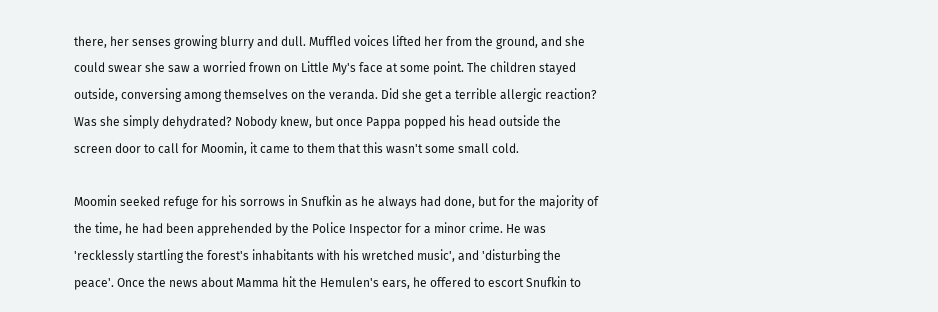there, her senses growing blurry and dull. Muffled voices lifted her from the ground, and she could swear she saw a worried frown on Little My's face at some point. The children stayed outside, conversing among themselves on the veranda. Did she get a terrible allergic reaction? Was she simply dehydrated? Nobody knew, but once Pappa popped his head outside the screen door to call for Moomin, it came to them that this wasn't some small cold.

Moomin seeked refuge for his sorrows in Snufkin as he always had done, but for the majority of the time, he had been apprehended by the Police Inspector for a minor crime. He was 'recklessly startling the forest's inhabitants with his wretched music', and 'disturbing the peace'. Once the news about Mamma hit the Hemulen's ears, he offered to escort Snufkin to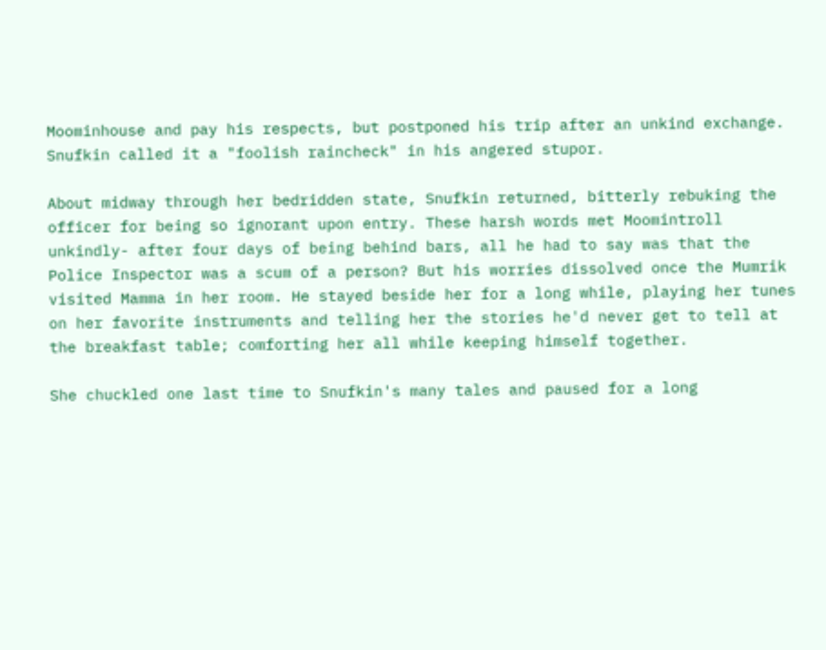Moominhouse and pay his respects, but postponed his trip after an unkind exchange. Snufkin called it a "foolish raincheck" in his angered stupor.

About midway through her bedridden state, Snufkin returned, bitterly rebuking the officer for being so ignorant upon entry. These harsh words met Moomintroll unkindly- after four days of being behind bars, all he had to say was that the Police Inspector was a scum of a person? But his worries dissolved once the Mumrik visited Mamma in her room. He stayed beside her for a long while, playing her tunes on her favorite instruments and telling her the stories he'd never get to tell at the breakfast table; comforting her all while keeping himself together.

She chuckled one last time to Snufkin's many tales and paused for a long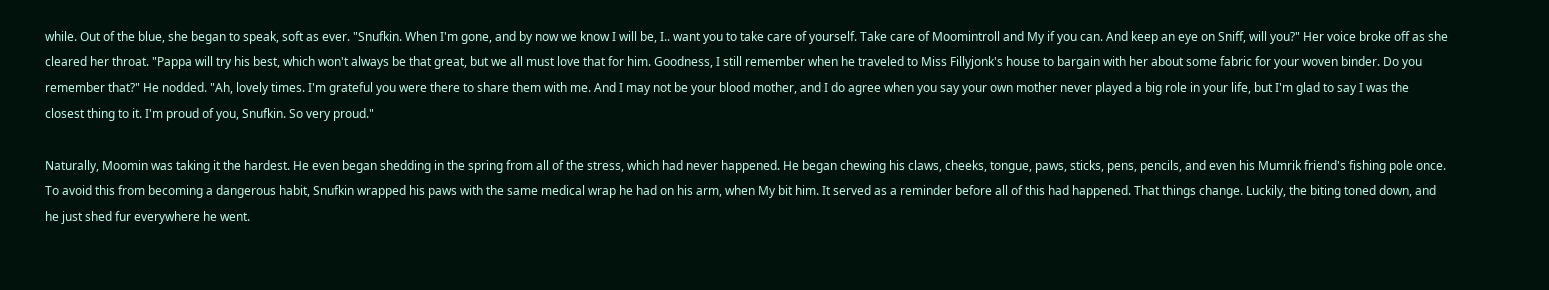while. Out of the blue, she began to speak, soft as ever. "Snufkin. When I'm gone, and by now we know I will be, I.. want you to take care of yourself. Take care of Moomintroll and My if you can. And keep an eye on Sniff, will you?" Her voice broke off as she cleared her throat. "Pappa will try his best, which won't always be that great, but we all must love that for him. Goodness, I still remember when he traveled to Miss Fillyjonk's house to bargain with her about some fabric for your woven binder. Do you remember that?" He nodded. "Ah, lovely times. I'm grateful you were there to share them with me. And I may not be your blood mother, and I do agree when you say your own mother never played a big role in your life, but I'm glad to say I was the closest thing to it. I'm proud of you, Snufkin. So very proud."

Naturally, Moomin was taking it the hardest. He even began shedding in the spring from all of the stress, which had never happened. He began chewing his claws, cheeks, tongue, paws, sticks, pens, pencils, and even his Mumrik friend's fishing pole once. To avoid this from becoming a dangerous habit, Snufkin wrapped his paws with the same medical wrap he had on his arm, when My bit him. It served as a reminder before all of this had happened. That things change. Luckily, the biting toned down, and he just shed fur everywhere he went.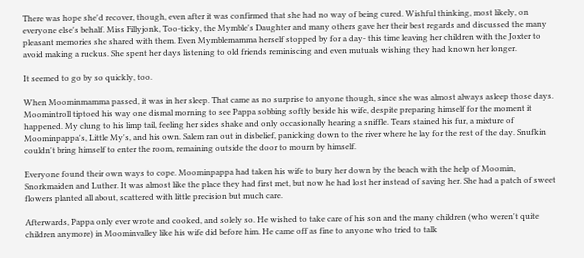There was hope she'd recover, though, even after it was confirmed that she had no way of being cured. Wishful thinking, most likely, on everyone else's behalf. Miss Fillyjonk, Too-ticky, the Mymble's Daughter and many others gave her their best regards and discussed the many pleasant memories she shared with them. Even Mymblemamma herself stopped by for a day- this time leaving her children with the Joxter to avoid making a ruckus. She spent her days listening to old friends reminiscing and even mutuals wishing they had known her longer.

It seemed to go by so quickly, too.

When Moominmamma passed, it was in her sleep. That came as no surprise to anyone though, since she was almost always asleep those days. Moomintroll tiptoed his way one dismal morning to see Pappa sobbing softly beside his wife, despite preparing himself for the moment it happened. My clung to his limp tail, feeling her sides shake and only occasionally hearing a sniffle. Tears stained his fur, a mixture of Moominpappa's, Little My's, and his own. Salem ran out in disbelief, panicking down to the river where he lay for the rest of the day. Snufkin couldn't bring himself to enter the room, remaining outside the door to mourn by himself.

Everyone found their own ways to cope. Moominpappa had taken his wife to bury her down by the beach with the help of Moomin, Snorkmaiden and Luther. It was almost like the place they had first met, but now he had lost her instead of saving her. She had a patch of sweet flowers planted all about, scattered with little precision but much care.

Afterwards, Pappa only ever wrote and cooked, and solely so. He wished to take care of his son and the many children (who weren't quite children anymore) in Moominvalley like his wife did before him. He came off as fine to anyone who tried to talk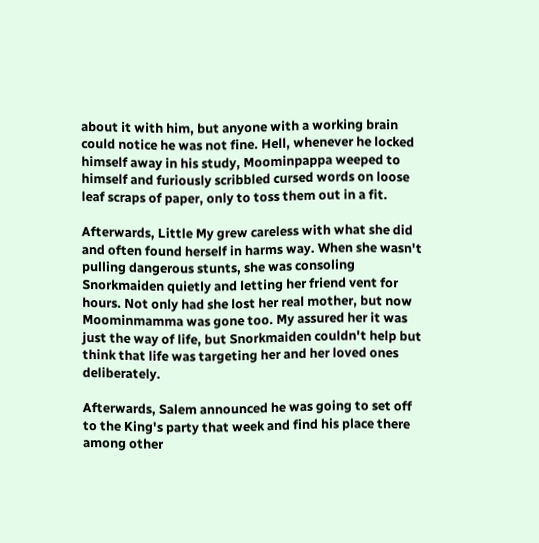about it with him, but anyone with a working brain could notice he was not fine. Hell, whenever he locked himself away in his study, Moominpappa weeped to himself and furiously scribbled cursed words on loose leaf scraps of paper, only to toss them out in a fit.

Afterwards, Little My grew careless with what she did and often found herself in harms way. When she wasn't pulling dangerous stunts, she was consoling Snorkmaiden quietly and letting her friend vent for hours. Not only had she lost her real mother, but now Moominmamma was gone too. My assured her it was just the way of life, but Snorkmaiden couldn't help but think that life was targeting her and her loved ones deliberately.

Afterwards, Salem announced he was going to set off to the King's party that week and find his place there among other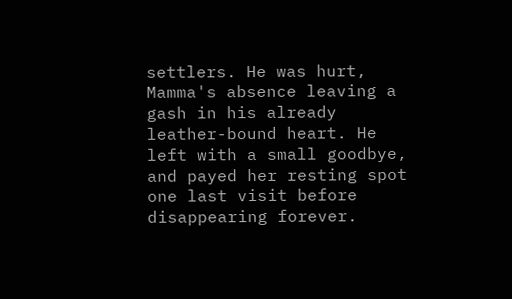settlers. He was hurt, Mamma's absence leaving a gash in his already leather-bound heart. He left with a small goodbye, and payed her resting spot one last visit before disappearing forever.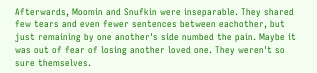Afterwards, Moomin and Snufkin were inseparable. They shared few tears and even fewer sentences between eachother, but just remaining by one another's side numbed the pain. Maybe it was out of fear of losing another loved one. They weren't so sure themselves.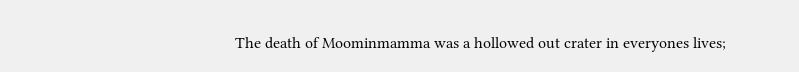The death of Moominmamma was a hollowed out crater in everyones lives;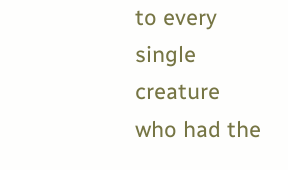to every single creature who had the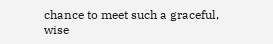chance to meet such a graceful, wise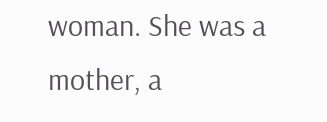woman. She was a mother, a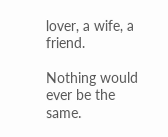lover, a wife, a friend.

Nothing would ever be the same.